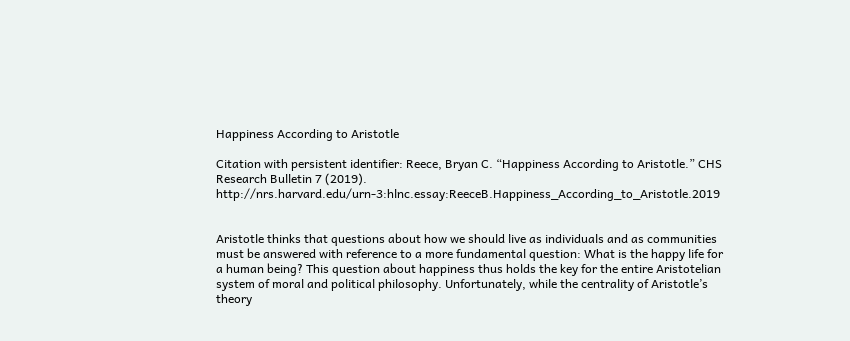Happiness According to Aristotle

Citation with persistent identifier: Reece, Bryan C. “Happiness According to Aristotle.” CHS Research Bulletin 7 (2019). http://nrs.harvard.edu/urn-3:hlnc.essay:ReeceB.Happiness_According_to_Aristotle.2019


Aristotle thinks that questions about how we should live as individuals and as communities must be answered with reference to a more fundamental question: What is the happy life for a human being? This question about happiness thus holds the key for the entire Aristotelian system of moral and political philosophy. Unfortunately, while the centrality of Aristotle’s theory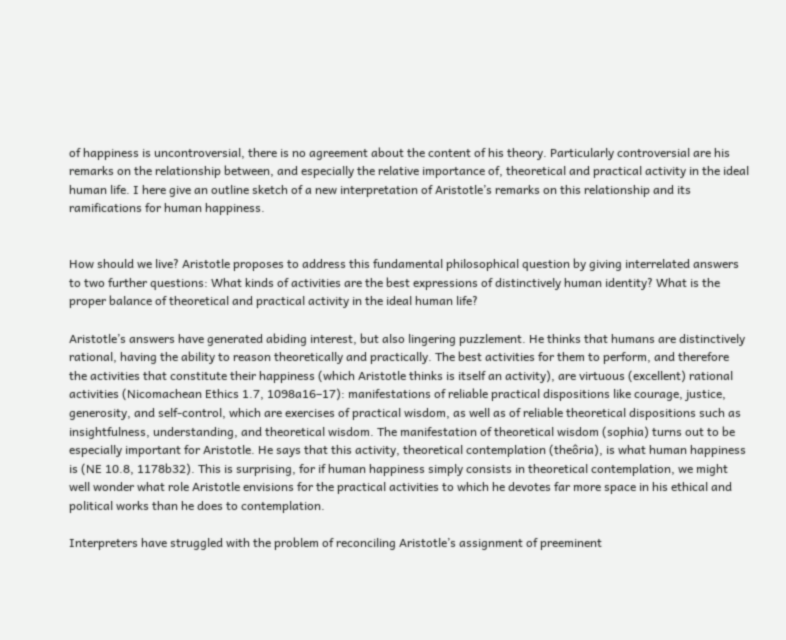of happiness is uncontroversial, there is no agreement about the content of his theory. Particularly controversial are his remarks on the relationship between, and especially the relative importance of, theoretical and practical activity in the ideal human life. I here give an outline sketch of a new interpretation of Aristotle’s remarks on this relationship and its ramifications for human happiness.


How should we live? Aristotle proposes to address this fundamental philosophical question by giving interrelated answers to two further questions: What kinds of activities are the best expressions of distinctively human identity? What is the proper balance of theoretical and practical activity in the ideal human life?

Aristotle’s answers have generated abiding interest, but also lingering puzzlement. He thinks that humans are distinctively rational, having the ability to reason theoretically and practically. The best activities for them to perform, and therefore the activities that constitute their happiness (which Aristotle thinks is itself an activity), are virtuous (excellent) rational activities (Nicomachean Ethics 1.7, 1098a16–17): manifestations of reliable practical dispositions like courage, justice, generosity, and self-control, which are exercises of practical wisdom, as well as of reliable theoretical dispositions such as insightfulness, understanding, and theoretical wisdom. The manifestation of theoretical wisdom (sophia) turns out to be especially important for Aristotle. He says that this activity, theoretical contemplation (theôria), is what human happiness is (NE 10.8, 1178b32). This is surprising, for if human happiness simply consists in theoretical contemplation, we might well wonder what role Aristotle envisions for the practical activities to which he devotes far more space in his ethical and political works than he does to contemplation.

Interpreters have struggled with the problem of reconciling Aristotle’s assignment of preeminent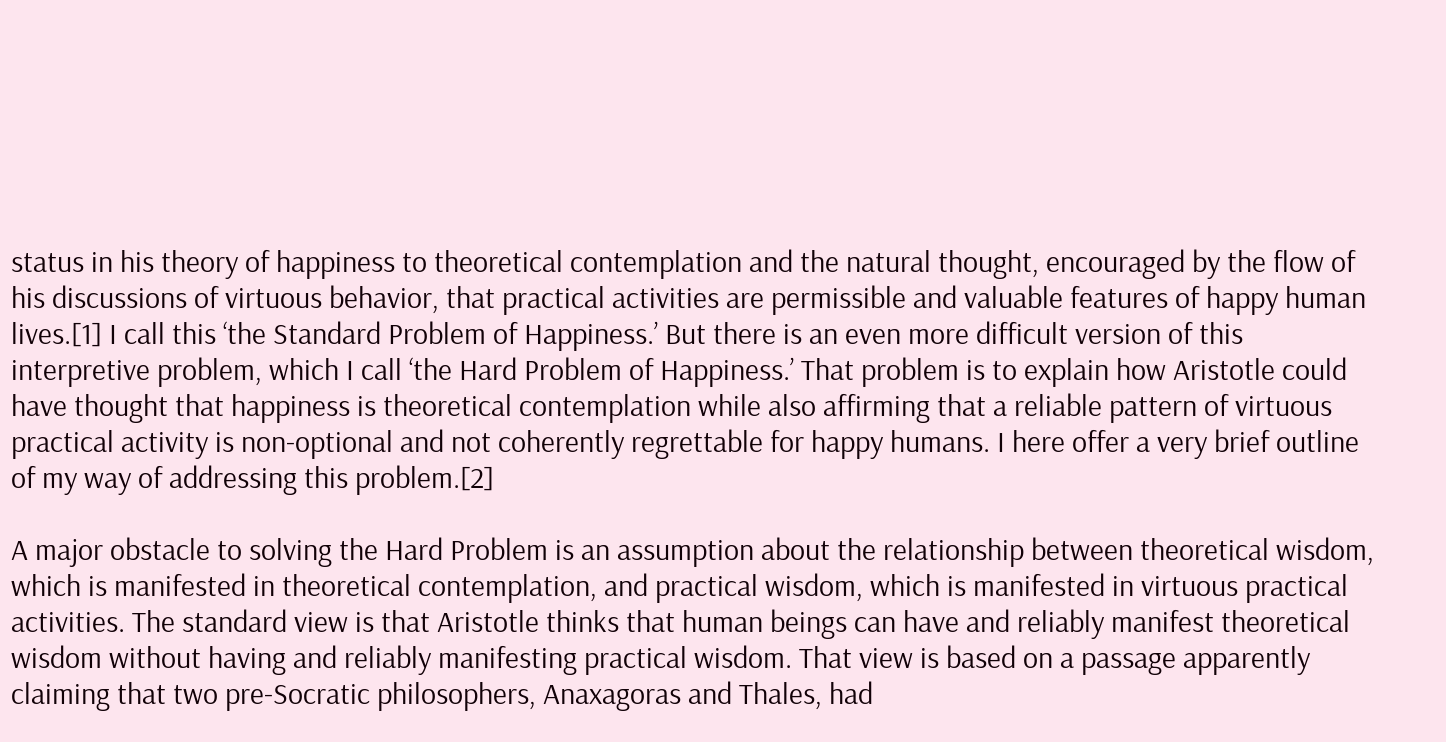status in his theory of happiness to theoretical contemplation and the natural thought, encouraged by the flow of his discussions of virtuous behavior, that practical activities are permissible and valuable features of happy human lives.[1] I call this ‘the Standard Problem of Happiness.’ But there is an even more difficult version of this interpretive problem, which I call ‘the Hard Problem of Happiness.’ That problem is to explain how Aristotle could have thought that happiness is theoretical contemplation while also affirming that a reliable pattern of virtuous practical activity is non-optional and not coherently regrettable for happy humans. I here offer a very brief outline of my way of addressing this problem.[2]

A major obstacle to solving the Hard Problem is an assumption about the relationship between theoretical wisdom, which is manifested in theoretical contemplation, and practical wisdom, which is manifested in virtuous practical activities. The standard view is that Aristotle thinks that human beings can have and reliably manifest theoretical wisdom without having and reliably manifesting practical wisdom. That view is based on a passage apparently claiming that two pre-Socratic philosophers, Anaxagoras and Thales, had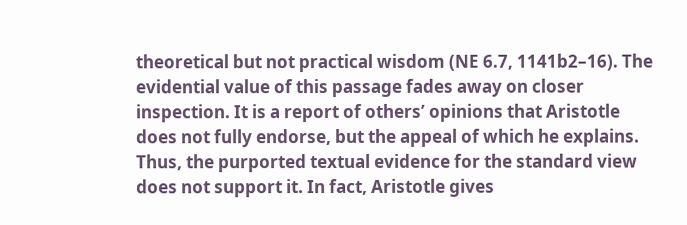theoretical but not practical wisdom (NE 6.7, 1141b2–16). The evidential value of this passage fades away on closer inspection. It is a report of others’ opinions that Aristotle does not fully endorse, but the appeal of which he explains. Thus, the purported textual evidence for the standard view does not support it. In fact, Aristotle gives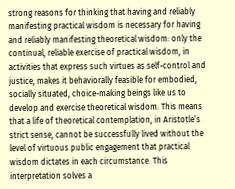strong reasons for thinking that having and reliably manifesting practical wisdom is necessary for having and reliably manifesting theoretical wisdom: only the continual, reliable exercise of practical wisdom, in activities that express such virtues as self-control and justice, makes it behaviorally feasible for embodied, socially situated, choice-making beings like us to develop and exercise theoretical wisdom. This means that a life of theoretical contemplation, in Aristotle’s strict sense, cannot be successfully lived without the level of virtuous public engagement that practical wisdom dictates in each circumstance. This interpretation solves a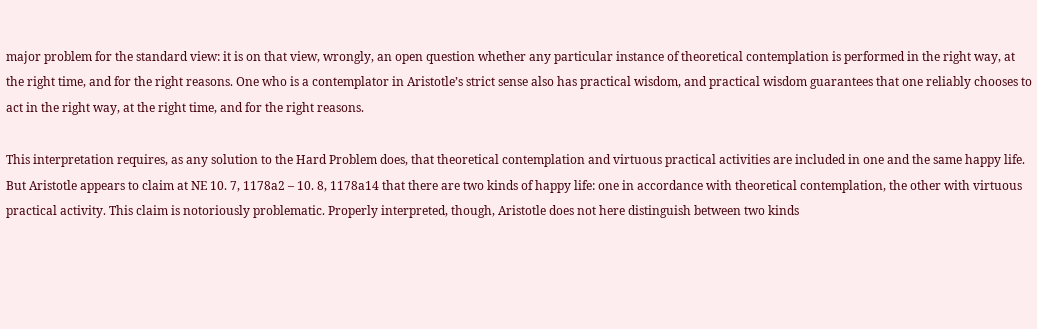major problem for the standard view: it is on that view, wrongly, an open question whether any particular instance of theoretical contemplation is performed in the right way, at the right time, and for the right reasons. One who is a contemplator in Aristotle’s strict sense also has practical wisdom, and practical wisdom guarantees that one reliably chooses to act in the right way, at the right time, and for the right reasons.

This interpretation requires, as any solution to the Hard Problem does, that theoretical contemplation and virtuous practical activities are included in one and the same happy life. But Aristotle appears to claim at NE 10. 7, 1178a2 – 10. 8, 1178a14 that there are two kinds of happy life: one in accordance with theoretical contemplation, the other with virtuous practical activity. This claim is notoriously problematic. Properly interpreted, though, Aristotle does not here distinguish between two kinds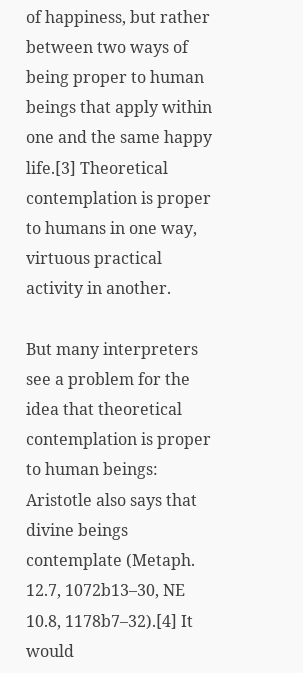of happiness, but rather between two ways of being proper to human beings that apply within one and the same happy life.[3] Theoretical contemplation is proper to humans in one way, virtuous practical activity in another.

But many interpreters see a problem for the idea that theoretical contemplation is proper to human beings: Aristotle also says that divine beings contemplate (Metaph. 12.7, 1072b13–30, NE 10.8, 1178b7–32).[4] It would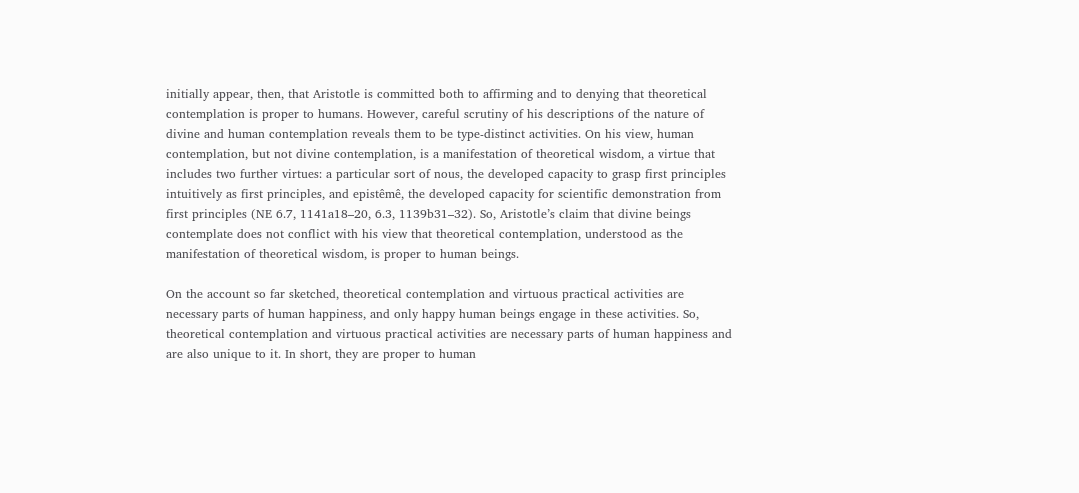initially appear, then, that Aristotle is committed both to affirming and to denying that theoretical contemplation is proper to humans. However, careful scrutiny of his descriptions of the nature of divine and human contemplation reveals them to be type-distinct activities. On his view, human contemplation, but not divine contemplation, is a manifestation of theoretical wisdom, a virtue that includes two further virtues: a particular sort of nous, the developed capacity to grasp first principles intuitively as first principles, and epistêmê, the developed capacity for scientific demonstration from first principles (NE 6.7, 1141a18–20, 6.3, 1139b31–32). So, Aristotle’s claim that divine beings contemplate does not conflict with his view that theoretical contemplation, understood as the manifestation of theoretical wisdom, is proper to human beings.

On the account so far sketched, theoretical contemplation and virtuous practical activities are necessary parts of human happiness, and only happy human beings engage in these activities. So, theoretical contemplation and virtuous practical activities are necessary parts of human happiness and are also unique to it. In short, they are proper to human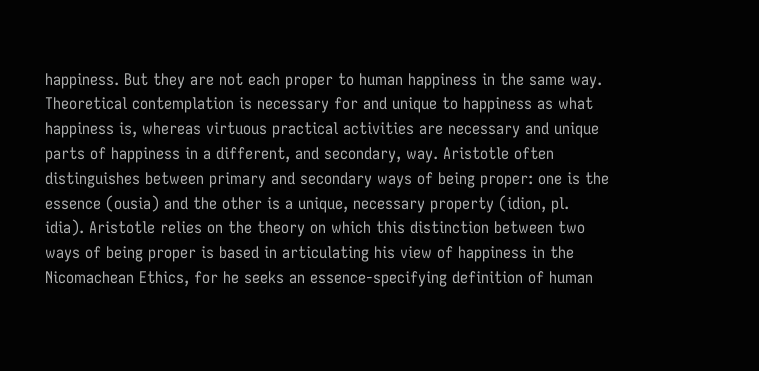happiness. But they are not each proper to human happiness in the same way. Theoretical contemplation is necessary for and unique to happiness as what happiness is, whereas virtuous practical activities are necessary and unique parts of happiness in a different, and secondary, way. Aristotle often distinguishes between primary and secondary ways of being proper: one is the essence (ousia) and the other is a unique, necessary property (idion, pl. idia). Aristotle relies on the theory on which this distinction between two ways of being proper is based in articulating his view of happiness in the Nicomachean Ethics, for he seeks an essence-specifying definition of human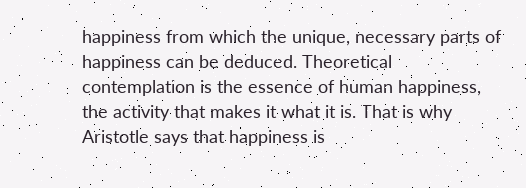happiness from which the unique, necessary parts of happiness can be deduced. Theoretical contemplation is the essence of human happiness, the activity that makes it what it is. That is why Aristotle says that happiness is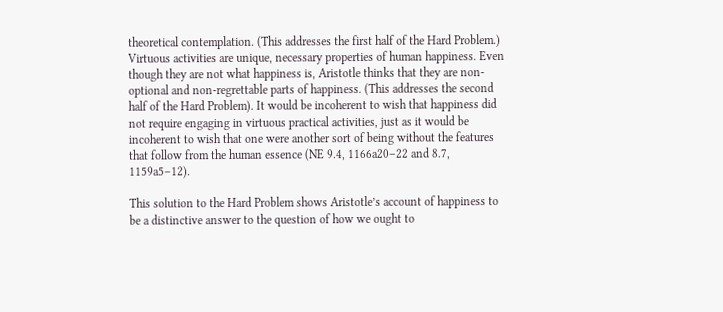theoretical contemplation. (This addresses the first half of the Hard Problem.) Virtuous activities are unique, necessary properties of human happiness. Even though they are not what happiness is, Aristotle thinks that they are non-optional and non-regrettable parts of happiness. (This addresses the second half of the Hard Problem). It would be incoherent to wish that happiness did not require engaging in virtuous practical activities, just as it would be incoherent to wish that one were another sort of being without the features that follow from the human essence (NE 9.4, 1166a20–22 and 8.7, 1159a5–12).

This solution to the Hard Problem shows Aristotle’s account of happiness to be a distinctive answer to the question of how we ought to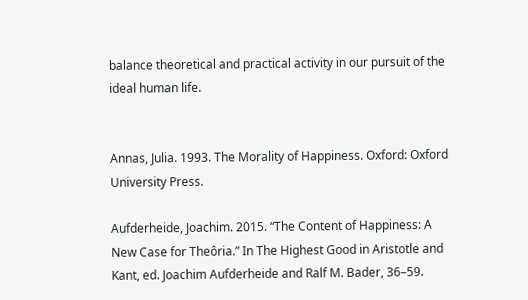balance theoretical and practical activity in our pursuit of the ideal human life.


Annas, Julia. 1993. The Morality of Happiness. Oxford: Oxford University Press.

Aufderheide, Joachim. 2015. “The Content of Happiness: A New Case for Theôria.” In The Highest Good in Aristotle and Kant, ed. Joachim Aufderheide and Ralf M. Bader, 36–59.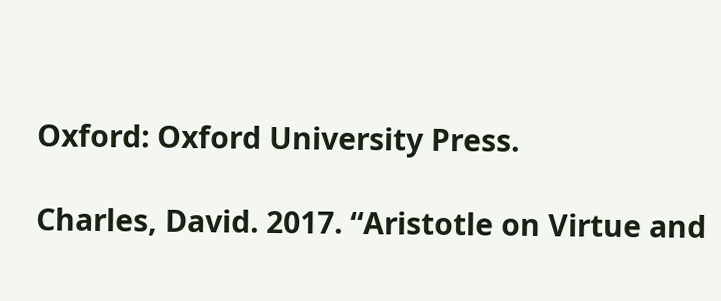Oxford: Oxford University Press.

Charles, David. 2017. “Aristotle on Virtue and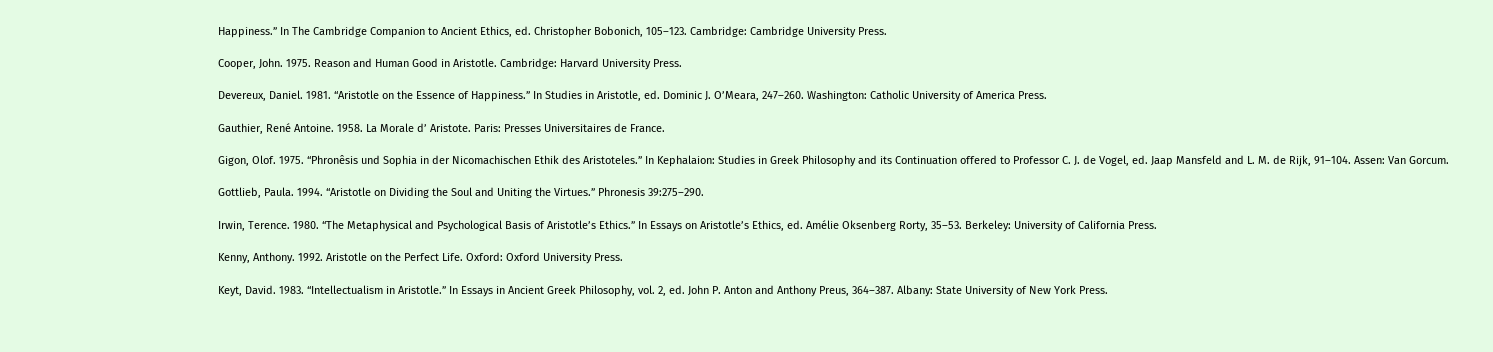Happiness.” In The Cambridge Companion to Ancient Ethics, ed. Christopher Bobonich, 105–123. Cambridge: Cambridge University Press.

Cooper, John. 1975. Reason and Human Good in Aristotle. Cambridge: Harvard University Press.

Devereux, Daniel. 1981. “Aristotle on the Essence of Happiness.” In Studies in Aristotle, ed. Dominic J. O’Meara, 247–260. Washington: Catholic University of America Press.

Gauthier, René Antoine. 1958. La Morale d’ Aristote. Paris: Presses Universitaires de France.

Gigon, Olof. 1975. “Phronêsis und Sophia in der Nicomachischen Ethik des Aristoteles.” In Kephalaion: Studies in Greek Philosophy and its Continuation offered to Professor C. J. de Vogel, ed. Jaap Mansfeld and L. M. de Rijk, 91–104. Assen: Van Gorcum.

Gottlieb, Paula. 1994. “Aristotle on Dividing the Soul and Uniting the Virtues.” Phronesis 39:275–290.

Irwin, Terence. 1980. “The Metaphysical and Psychological Basis of Aristotle’s Ethics.” In Essays on Aristotle’s Ethics, ed. Amélie Oksenberg Rorty, 35–53. Berkeley: University of California Press.

Kenny, Anthony. 1992. Aristotle on the Perfect Life. Oxford: Oxford University Press.

Keyt, David. 1983. “Intellectualism in Aristotle.” In Essays in Ancient Greek Philosophy, vol. 2, ed. John P. Anton and Anthony Preus, 364–387. Albany: State University of New York Press.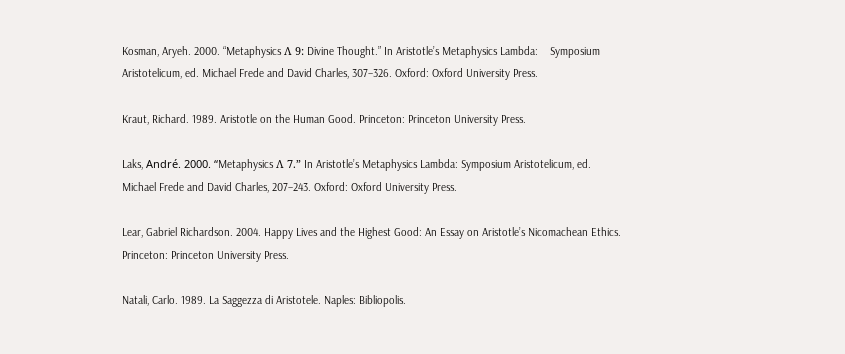Kosman, Aryeh. 2000. “Metaphysics Λ 9: Divine Thought.” In Aristotle’s Metaphysics Lambda:    Symposium Aristotelicum, ed. Michael Frede and David Charles, 307–326. Oxford: Oxford University Press.

Kraut, Richard. 1989. Aristotle on the Human Good. Princeton: Princeton University Press.

Laks, André. 2000. “Metaphysics Λ 7.” In Aristotle’s Metaphysics Lambda: Symposium Aristotelicum, ed. Michael Frede and David Charles, 207–243. Oxford: Oxford University Press.

Lear, Gabriel Richardson. 2004. Happy Lives and the Highest Good: An Essay on Aristotle’s Nicomachean Ethics. Princeton: Princeton University Press.

Natali, Carlo. 1989. La Saggezza di Aristotele. Naples: Bibliopolis.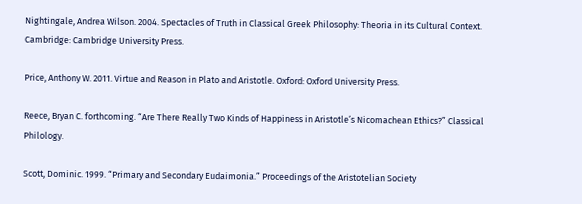Nightingale, Andrea Wilson. 2004. Spectacles of Truth in Classical Greek Philosophy: Theoria in its Cultural Context. Cambridge: Cambridge University Press.

Price, Anthony W. 2011. Virtue and Reason in Plato and Aristotle. Oxford: Oxford University Press.

Reece, Bryan C. forthcoming. “Are There Really Two Kinds of Happiness in Aristotle’s Nicomachean Ethics?” Classical Philology.

Scott, Dominic. 1999. “Primary and Secondary Eudaimonia.” Proceedings of the Aristotelian Society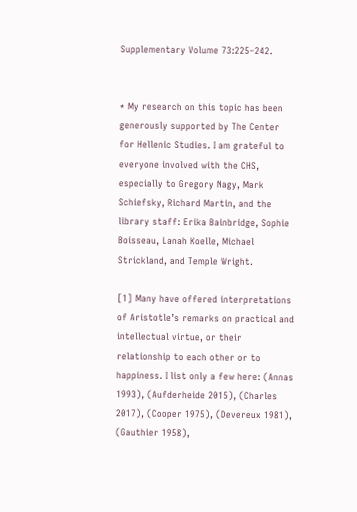Supplementary Volume 73:225–242.


* My research on this topic has been generously supported by The Center for Hellenic Studies. I am grateful to everyone involved with the CHS, especially to Gregory Nagy, Mark Schiefsky, Richard Martin, and the library staff: Erika Bainbridge, Sophie Boisseau, Lanah Koelle, Michael Strickland, and Temple Wright.

[1] Many have offered interpretations of Aristotle’s remarks on practical and intellectual virtue, or their relationship to each other or to happiness. I list only a few here: (Annas 1993), (Aufderheide 2015), (Charles 2017), (Cooper 1975), (Devereux 1981), (Gauthier 1958),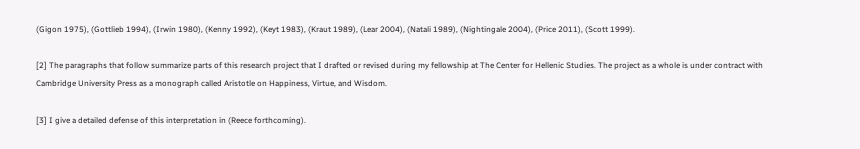(Gigon 1975), (Gottlieb 1994), (Irwin 1980), (Kenny 1992), (Keyt 1983), (Kraut 1989), (Lear 2004), (Natali 1989), (Nightingale 2004), (Price 2011), (Scott 1999).

[2] The paragraphs that follow summarize parts of this research project that I drafted or revised during my fellowship at The Center for Hellenic Studies. The project as a whole is under contract with Cambridge University Press as a monograph called Aristotle on Happiness, Virtue, and Wisdom.

[3] I give a detailed defense of this interpretation in (Reece forthcoming).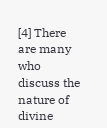[4] There are many who discuss the nature of divine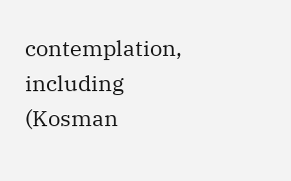contemplation, including (Kosman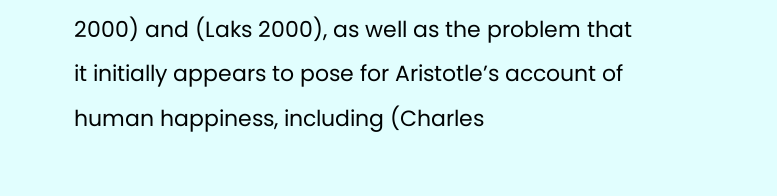2000) and (Laks 2000), as well as the problem that it initially appears to pose for Aristotle’s account of human happiness, including (Charles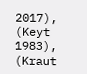2017), (Keyt 1983), (Kraut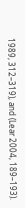1989, 312–319), and (Lear 2004, 189–193).